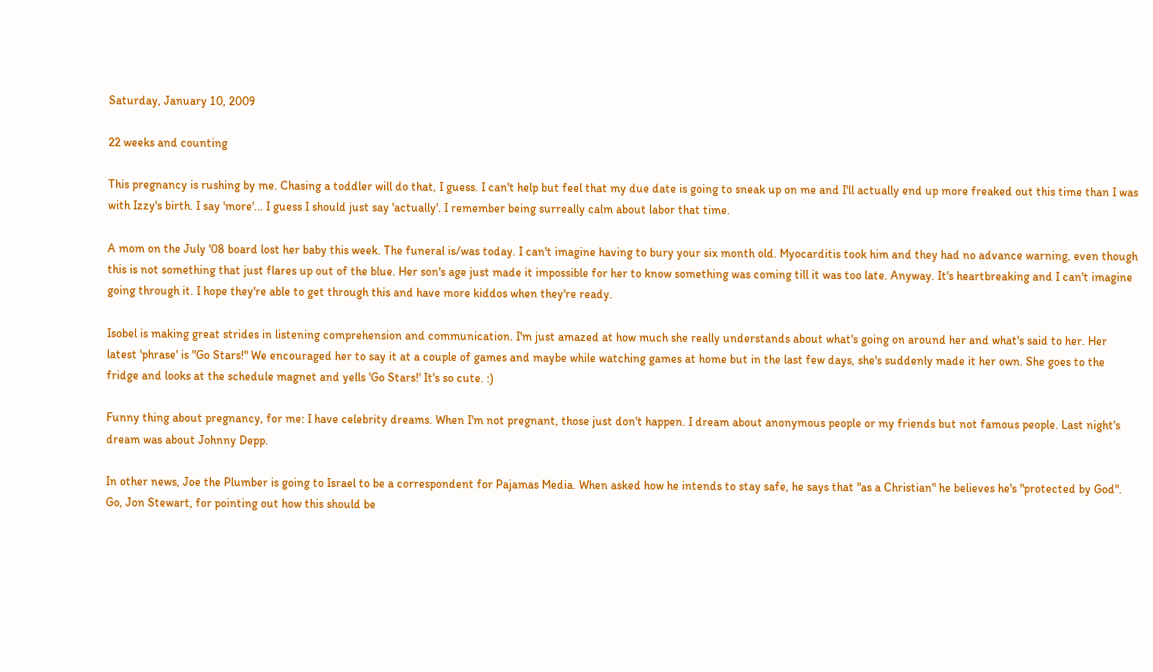Saturday, January 10, 2009

22 weeks and counting

This pregnancy is rushing by me. Chasing a toddler will do that, I guess. I can't help but feel that my due date is going to sneak up on me and I'll actually end up more freaked out this time than I was with Izzy's birth. I say 'more'... I guess I should just say 'actually'. I remember being surreally calm about labor that time.

A mom on the July '08 board lost her baby this week. The funeral is/was today. I can't imagine having to bury your six month old. Myocarditis took him and they had no advance warning, even though this is not something that just flares up out of the blue. Her son's age just made it impossible for her to know something was coming till it was too late. Anyway. It's heartbreaking and I can't imagine going through it. I hope they're able to get through this and have more kiddos when they're ready.

Isobel is making great strides in listening comprehension and communication. I'm just amazed at how much she really understands about what's going on around her and what's said to her. Her latest 'phrase' is "Go Stars!" We encouraged her to say it at a couple of games and maybe while watching games at home but in the last few days, she's suddenly made it her own. She goes to the fridge and looks at the schedule magnet and yells 'Go Stars!' It's so cute. :)

Funny thing about pregnancy, for me: I have celebrity dreams. When I'm not pregnant, those just don't happen. I dream about anonymous people or my friends but not famous people. Last night's dream was about Johnny Depp.

In other news, Joe the Plumber is going to Israel to be a correspondent for Pajamas Media. When asked how he intends to stay safe, he says that "as a Christian" he believes he's "protected by God". Go, Jon Stewart, for pointing out how this should be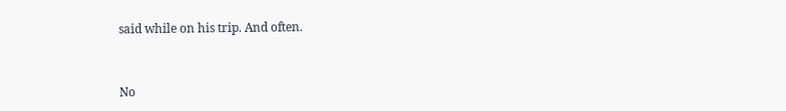said while on his trip. And often.


No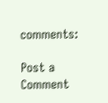comments:

Post a Comment